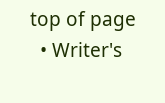top of page
  • Writer's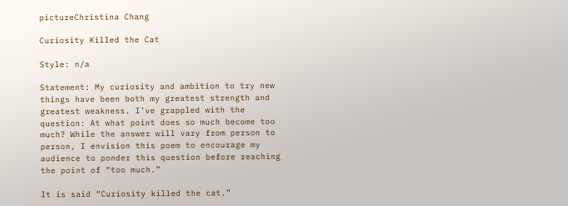pictureChristina Chang

Curiosity Killed the Cat

Style: n/a

Statement: My curiosity and ambition to try new things have been both my greatest strength and greatest weakness. I’ve grappled with the question: At what point does so much become too much? While the answer will vary from person to person, I envision this poem to encourage my audience to ponder this question before reaching the point of “too much.”

It is said “Curiosity killed the cat.”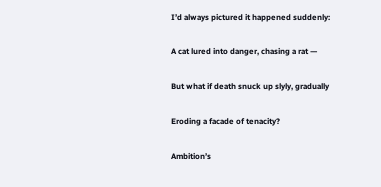I’d always pictured it happened suddenly:

A cat lured into danger, chasing a rat —

But what if death snuck up slyly, gradually

Eroding a facade of tenacity?

Ambition’s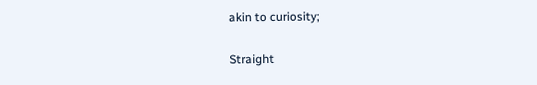akin to curiosity;

Straight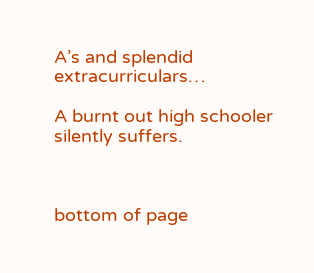A’s and splendid extracurriculars…

A burnt out high schooler silently suffers.



bottom of page